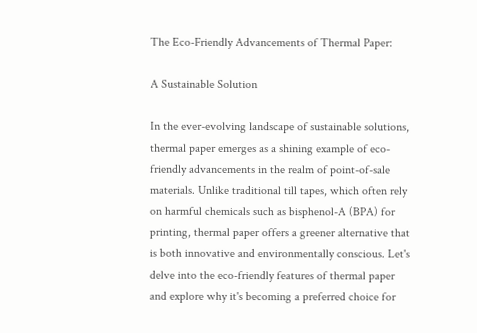The Eco-Friendly Advancements of Thermal Paper:

A Sustainable Solution

In the ever-evolving landscape of sustainable solutions, thermal paper emerges as a shining example of eco-friendly advancements in the realm of point-of-sale materials. Unlike traditional till tapes, which often rely on harmful chemicals such as bisphenol-A (BPA) for printing, thermal paper offers a greener alternative that is both innovative and environmentally conscious. Let's delve into the eco-friendly features of thermal paper and explore why it's becoming a preferred choice for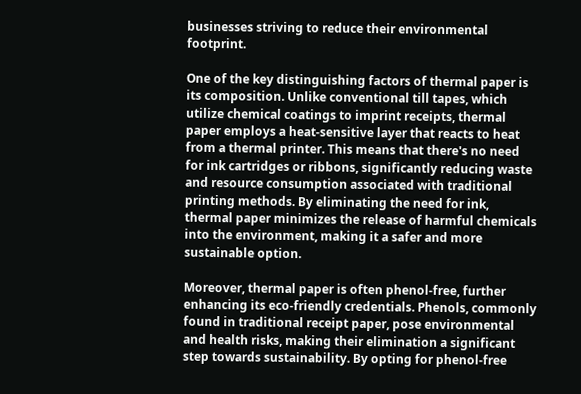businesses striving to reduce their environmental footprint.

One of the key distinguishing factors of thermal paper is its composition. Unlike conventional till tapes, which utilize chemical coatings to imprint receipts, thermal paper employs a heat-sensitive layer that reacts to heat from a thermal printer. This means that there's no need for ink cartridges or ribbons, significantly reducing waste and resource consumption associated with traditional printing methods. By eliminating the need for ink, thermal paper minimizes the release of harmful chemicals into the environment, making it a safer and more sustainable option.

Moreover, thermal paper is often phenol-free, further enhancing its eco-friendly credentials. Phenols, commonly found in traditional receipt paper, pose environmental and health risks, making their elimination a significant step towards sustainability. By opting for phenol-free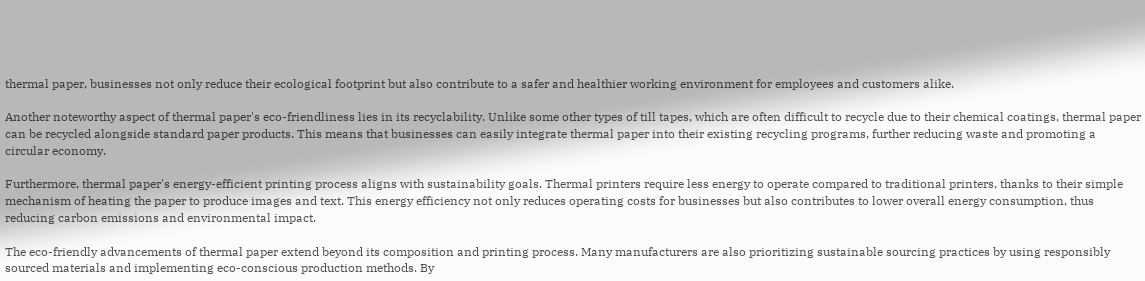thermal paper, businesses not only reduce their ecological footprint but also contribute to a safer and healthier working environment for employees and customers alike.

Another noteworthy aspect of thermal paper's eco-friendliness lies in its recyclability. Unlike some other types of till tapes, which are often difficult to recycle due to their chemical coatings, thermal paper can be recycled alongside standard paper products. This means that businesses can easily integrate thermal paper into their existing recycling programs, further reducing waste and promoting a circular economy.

Furthermore, thermal paper's energy-efficient printing process aligns with sustainability goals. Thermal printers require less energy to operate compared to traditional printers, thanks to their simple mechanism of heating the paper to produce images and text. This energy efficiency not only reduces operating costs for businesses but also contributes to lower overall energy consumption, thus reducing carbon emissions and environmental impact.

The eco-friendly advancements of thermal paper extend beyond its composition and printing process. Many manufacturers are also prioritizing sustainable sourcing practices by using responsibly sourced materials and implementing eco-conscious production methods. By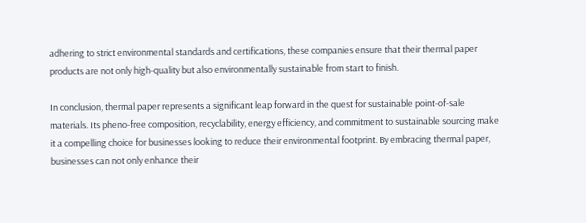adhering to strict environmental standards and certifications, these companies ensure that their thermal paper products are not only high-quality but also environmentally sustainable from start to finish.

In conclusion, thermal paper represents a significant leap forward in the quest for sustainable point-of-sale materials. Its pheno-free composition, recyclability, energy efficiency, and commitment to sustainable sourcing make it a compelling choice for businesses looking to reduce their environmental footprint. By embracing thermal paper, businesses can not only enhance their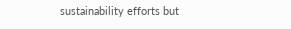sustainability efforts but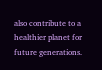also contribute to a healthier planet for future generations.